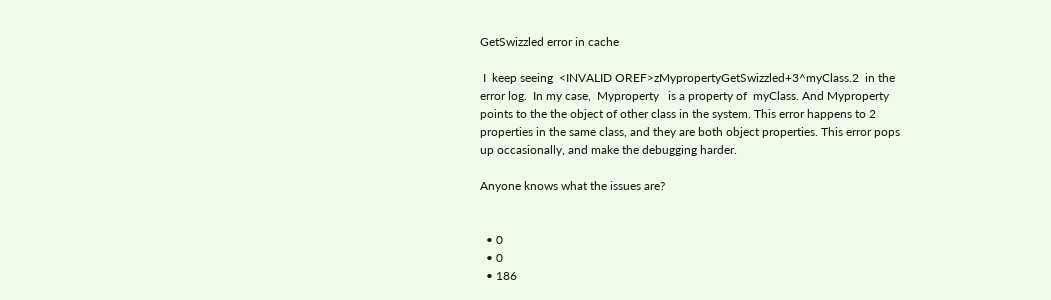GetSwizzled error in cache

 I  keep seeing  <INVALID OREF>zMypropertyGetSwizzled+3^myClass.2  in the error log.  In my case,  Myproperty   is a property of  myClass. And Myproperty points to the the object of other class in the system. This error happens to 2 properties in the same class, and they are both object properties. This error pops up occasionally, and make the debugging harder.

Anyone knows what the issues are?


  • 0
  • 0
  • 186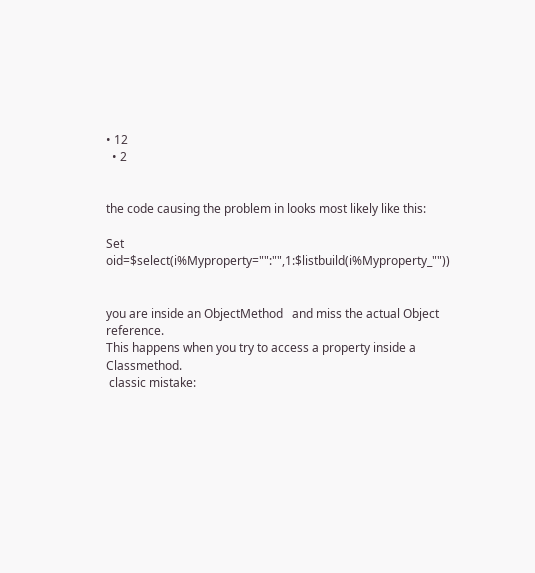• 12
  • 2


the code causing the problem in looks most likely like this:

Set oid=$select(i%Myproperty="":"",1:$listbuild(i%Myproperty_""))


you are inside an ObjectMethod   and miss the actual Object  reference.
This happens when you try to access a property inside a Classmethod.
 classic mistake: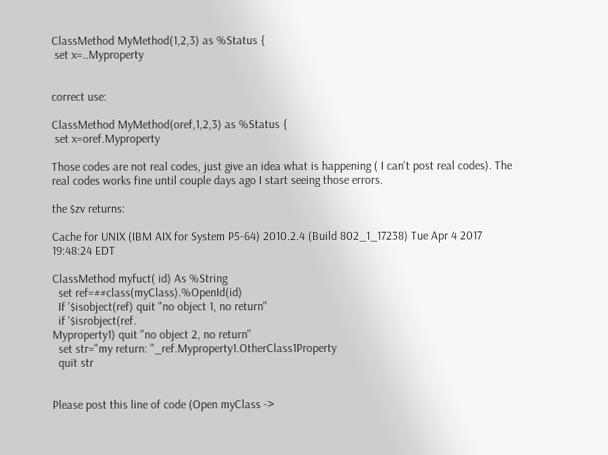ClassMethod MyMethod(1,2,3) as %Status {
 set x=..Myproperty


correct use:

ClassMethod MyMethod(oref,1,2,3) as %Status {
 set x=oref.Myproperty

Those codes are not real codes, just give an idea what is happening ( I can't post real codes). The real codes works fine until couple days ago I start seeing those errors.

the $zv returns:

Cache for UNIX (IBM AIX for System P5-64) 2010.2.4 (Build 802_1_17238) Tue Apr 4 2017 19:48:24 EDT

ClassMethod myfuct( id) As %String
  set ref=##class(myClass).%OpenId(id)
  If '$isobject(ref) quit "no object 1, no return"
  if '$isrobject(ref.
Myproperty1) quit "no object 2, no return"
  set str="my return: "_ref.Myproperty1.OtherClass1Property
  quit str


Please post this line of code (Open myClass ->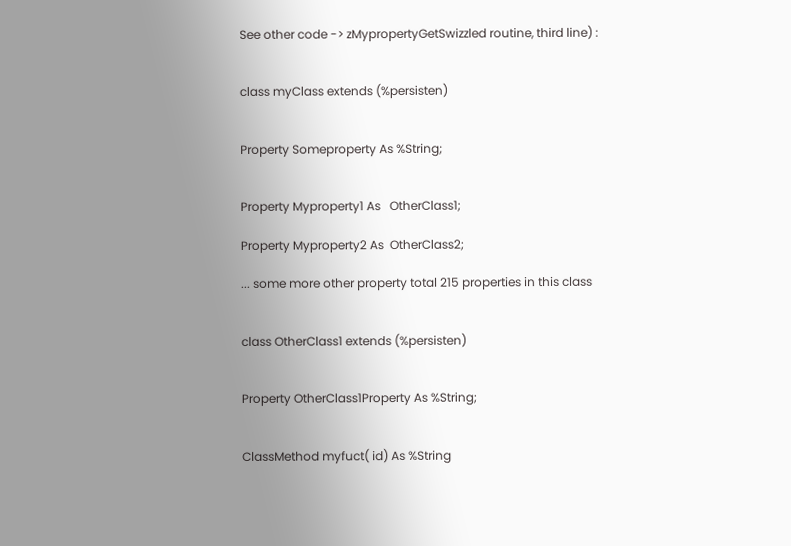See other code -> zMypropertyGetSwizzled routine, third line) :


class myClass extends (%persisten)


Property Someproperty As %String;


Property Myproperty1 As   OtherClass1;

Property Myproperty2 As  OtherClass2;

... some more other property total 215 properties in this class


class OtherClass1 extends (%persisten)


Property OtherClass1Property As %String;


ClassMethod myfuct( id) As %String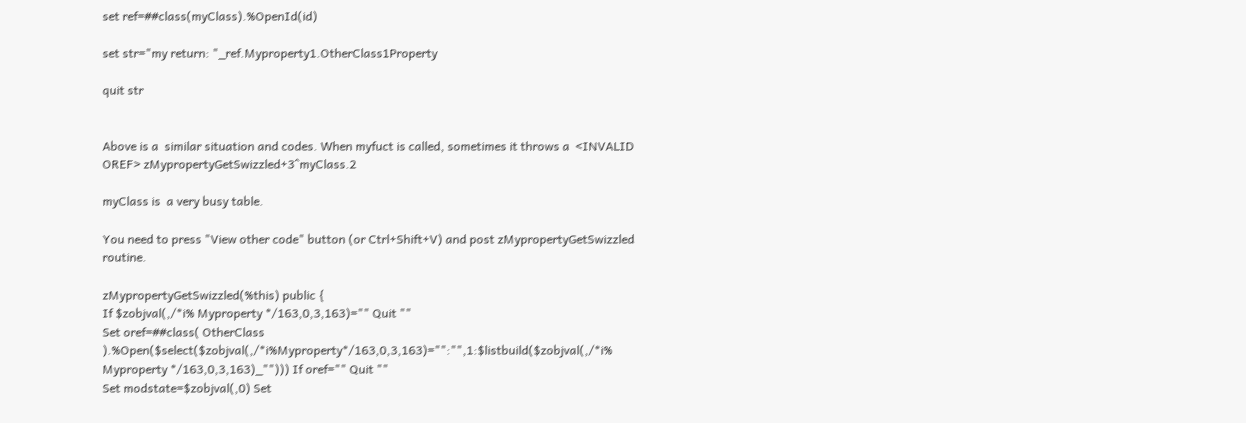set ref=##class(myClass).%OpenId(id)

set str="my return: "_ref.Myproperty1.OtherClass1Property

quit str


Above is a  similar situation and codes. When myfuct is called, sometimes it throws a  <INVALID OREF> zMypropertyGetSwizzled+3^myClass.2

myClass is  a very busy table.

You need to press "View other code" button (or Ctrl+Shift+V) and post zMypropertyGetSwizzled routine.

zMypropertyGetSwizzled(%this) public {
If $zobjval(,/*i% Myproperty */163,0,3,163)="" Quit ""
Set oref=##class( OtherClass ).%Open($select($zobjval(,/*i%Myproperty*/163,0,3,163)="":"",1:$listbuild($zobjval(,/*i% Myproperty */163,0,3,163)_""))) If oref="" Quit ""
Set modstate=$zobjval(,0) Set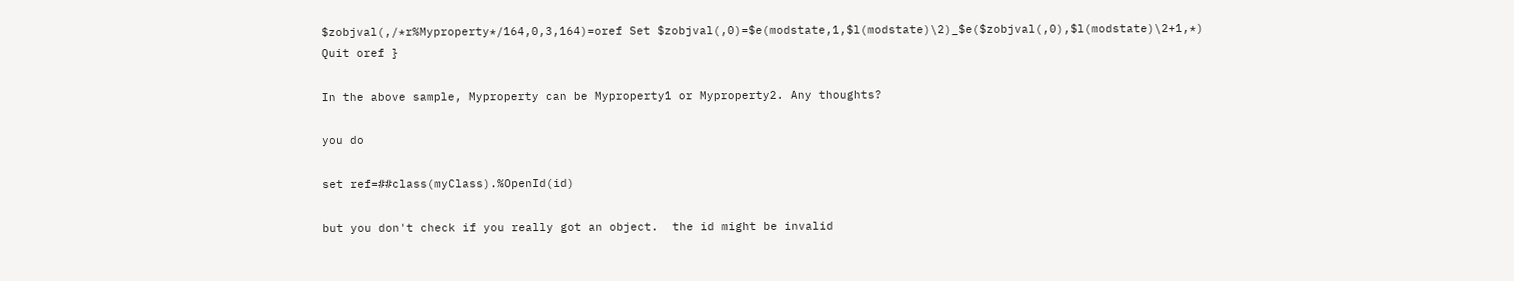$zobjval(,/*r%Myproperty*/164,0,3,164)=oref Set $zobjval(,0)=$e(modstate,1,$l(modstate)\2)_$e($zobjval(,0),$l(modstate)\2+1,*)
Quit oref }

In the above sample, Myproperty can be Myproperty1 or Myproperty2. Any thoughts?

you do

set ref=##class(myClass).%OpenId(id)

but you don't check if you really got an object.  the id might be invalid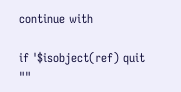continue with

if '$isobject(ref) quit ""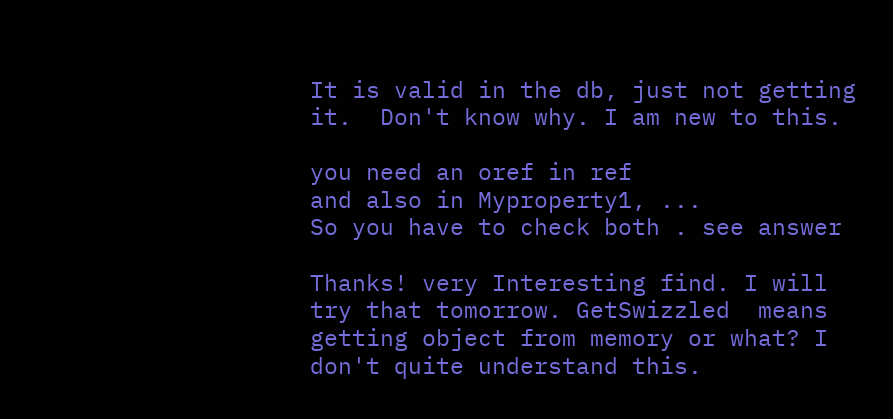It is valid in the db, just not getting it.  Don't know why. I am new to this.

you need an oref in ref
and also in Myproperty1, ...
So you have to check both . see answer

Thanks! very Interesting find. I will try that tomorrow. GetSwizzled  means getting object from memory or what? I don't quite understand this.